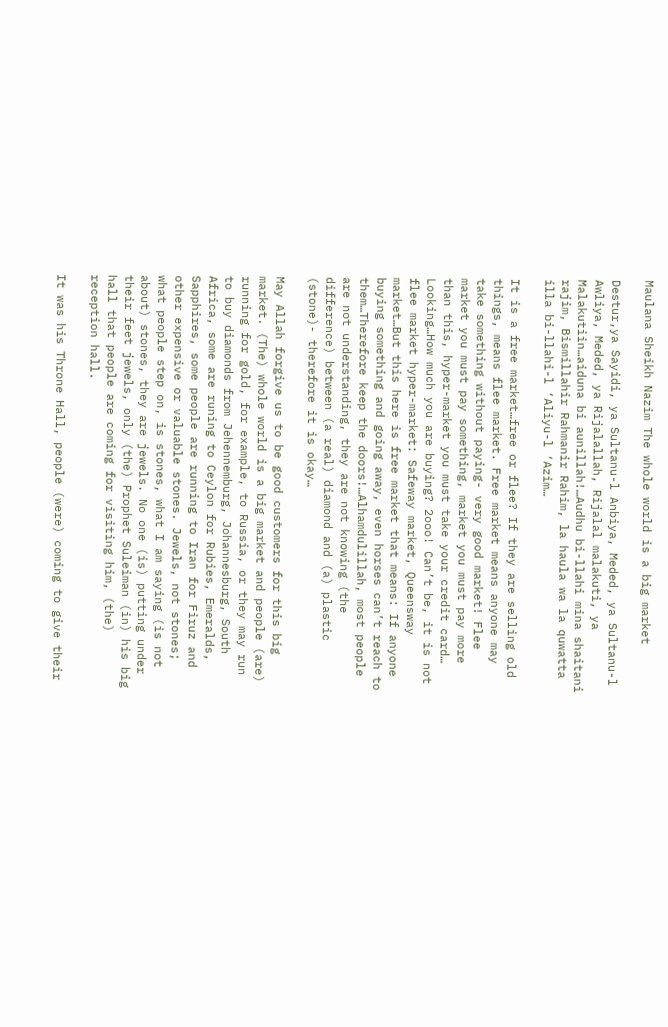Maulana Sheikh Nazim The whole world is a big market

Destur,ya Sayidi, ya Sultanu-l Anbiya, Meded, ya Sultanu-l Awliya, Meded, ya Rijalallah, Rijalal malakuti, ya Malakutiin…aiduna bi aunillah!…Audhu bi-llahi mina shaitani rajim, Bismillahir Rahmanir Rahim, la haula wa la quwatta illa bi-llahi-l ‘Aliyu-l ‘Azim…

It is a free market…free or flee? If they are selling old things, means flee market. Free market means anyone may take something without paying- very good market! Flee market you must pay something, market you must pay more than this, hyper-market you must take your credit card… Looking…How much you are buying? 2ooo! Can’t be, it is not flee market hyper-market: Safeway market, Queensway market…But this here is free market that means: If anyone buying something and going away, even horses can’t reach to them…Therefore keep the doors!…Alhamdulillah, most people are not understanding, they are not knowing (the difference) between (a real) diamond and (a) plastic (stone)- therefore it is okay…

May Allah forgive us to be good customers for this big market. (The) whole world is a big market and people (are) running for gold, for example, to Russia, or they may run to buy diamonds from Jehennemburg, Johannesburg, South Africa, some are runing to Ceylon for Rubies, Emeralds, Sapphires, some people are running to Iran for Firuz and other expensive or valuable stones. Jewels, not stones; what people step on, is stones, what I am saying (is not about) stones, they are jewels. No one (is) putting under their feet jewels, only (the) Prophet Suleiman (in) his big hall that people are coming for visiting him, (the) reception hall.

It was his Throne Hall, people (were) coming to give their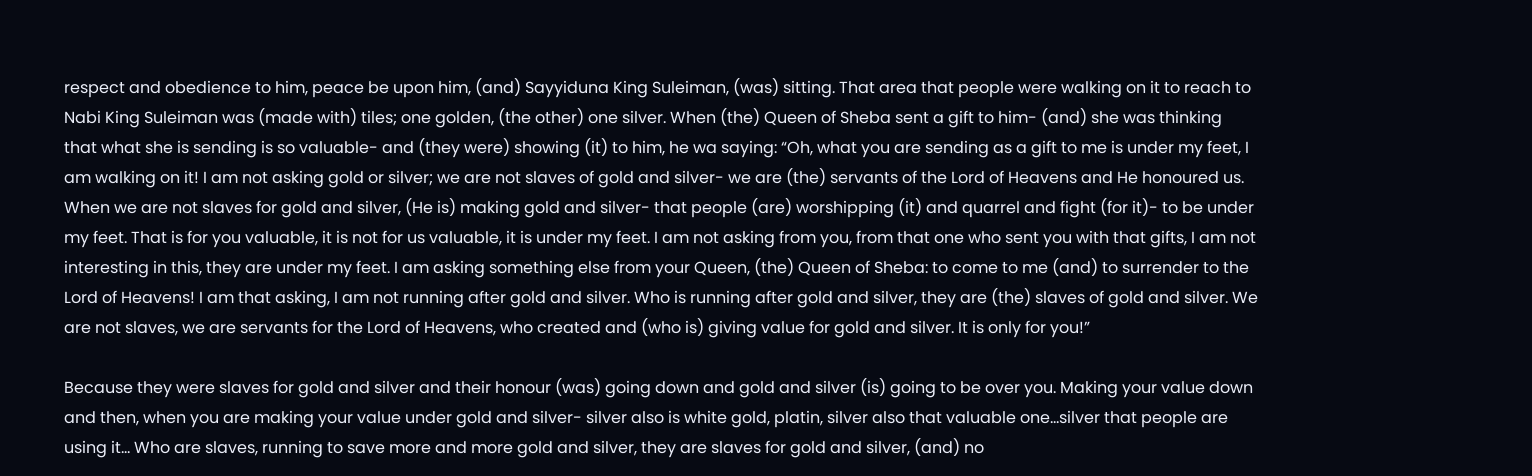respect and obedience to him, peace be upon him, (and) Sayyiduna King Suleiman, (was) sitting. That area that people were walking on it to reach to Nabi King Suleiman was (made with) tiles; one golden, (the other) one silver. When (the) Queen of Sheba sent a gift to him- (and) she was thinking that what she is sending is so valuable- and (they were) showing (it) to him, he wa saying: “Oh, what you are sending as a gift to me is under my feet, I am walking on it! I am not asking gold or silver; we are not slaves of gold and silver- we are (the) servants of the Lord of Heavens and He honoured us. When we are not slaves for gold and silver, (He is) making gold and silver- that people (are) worshipping (it) and quarrel and fight (for it)- to be under my feet. That is for you valuable, it is not for us valuable, it is under my feet. I am not asking from you, from that one who sent you with that gifts, I am not interesting in this, they are under my feet. I am asking something else from your Queen, (the) Queen of Sheba: to come to me (and) to surrender to the Lord of Heavens! I am that asking, I am not running after gold and silver. Who is running after gold and silver, they are (the) slaves of gold and silver. We are not slaves, we are servants for the Lord of Heavens, who created and (who is) giving value for gold and silver. It is only for you!”

Because they were slaves for gold and silver and their honour (was) going down and gold and silver (is) going to be over you. Making your value down and then, when you are making your value under gold and silver- silver also is white gold, platin, silver also that valuable one…silver that people are using it… Who are slaves, running to save more and more gold and silver, they are slaves for gold and silver, (and) no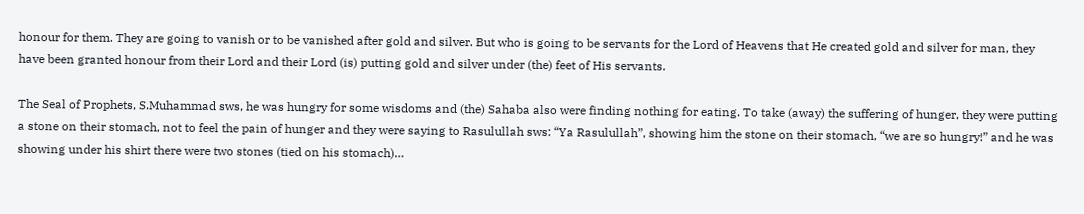honour for them. They are going to vanish or to be vanished after gold and silver. But who is going to be servants for the Lord of Heavens that He created gold and silver for man, they have been granted honour from their Lord and their Lord (is) putting gold and silver under (the) feet of His servants.

The Seal of Prophets, S.Muhammad sws, he was hungry for some wisdoms and (the) Sahaba also were finding nothing for eating. To take (away) the suffering of hunger, they were putting a stone on their stomach, not to feel the pain of hunger and they were saying to Rasulullah sws: “Ya Rasulullah”, showing him the stone on their stomach, “we are so hungry!” and he was showing under his shirt there were two stones (tied on his stomach)…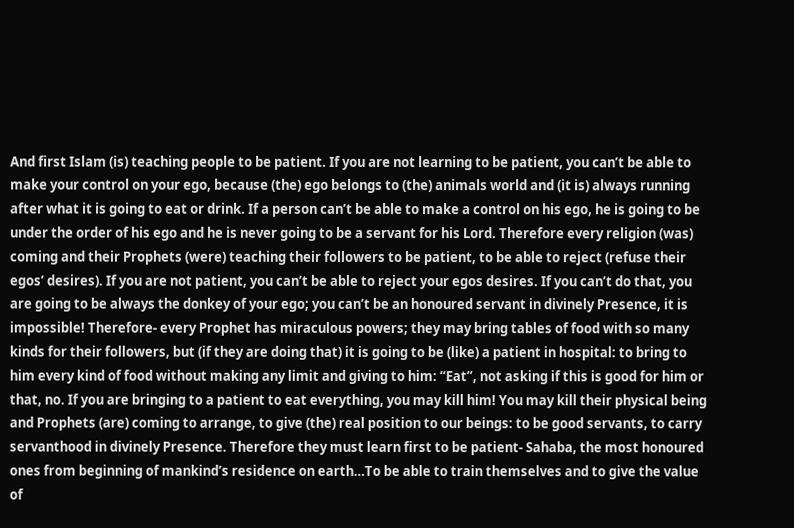And first Islam (is) teaching people to be patient. If you are not learning to be patient, you can’t be able to make your control on your ego, because (the) ego belongs to (the) animals world and (it is) always running after what it is going to eat or drink. If a person can’t be able to make a control on his ego, he is going to be under the order of his ego and he is never going to be a servant for his Lord. Therefore every religion (was) coming and their Prophets (were) teaching their followers to be patient, to be able to reject (refuse their egos’ desires). If you are not patient, you can’t be able to reject your egos desires. If you can’t do that, you are going to be always the donkey of your ego; you can’t be an honoured servant in divinely Presence, it is impossible! Therefore- every Prophet has miraculous powers; they may bring tables of food with so many kinds for their followers, but (if they are doing that) it is going to be (like) a patient in hospital: to bring to him every kind of food without making any limit and giving to him: “Eat”, not asking if this is good for him or that, no. If you are bringing to a patient to eat everything, you may kill him! You may kill their physical being and Prophets (are) coming to arrange, to give (the) real position to our beings: to be good servants, to carry servanthood in divinely Presence. Therefore they must learn first to be patient- Sahaba, the most honoured ones from beginning of mankind’s residence on earth…To be able to train themselves and to give the value of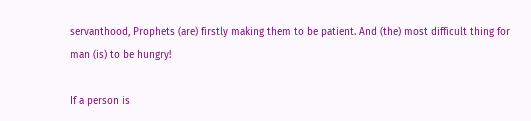servanthood, Prophets (are) firstly making them to be patient. And (the) most difficult thing for man (is) to be hungry!

If a person is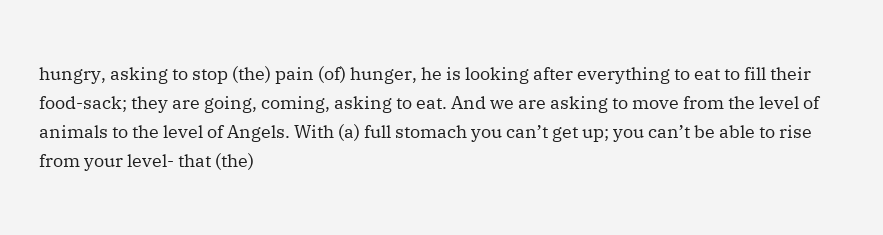hungry, asking to stop (the) pain (of) hunger, he is looking after everything to eat to fill their food-sack; they are going, coming, asking to eat. And we are asking to move from the level of animals to the level of Angels. With (a) full stomach you can’t get up; you can’t be able to rise from your level- that (the)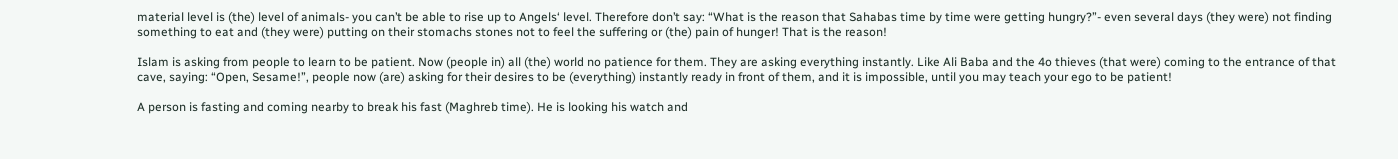material level is (the) level of animals- you can’t be able to rise up to Angels‘ level. Therefore don’t say: “What is the reason that Sahabas time by time were getting hungry?”- even several days (they were) not finding something to eat and (they were) putting on their stomachs stones not to feel the suffering or (the) pain of hunger! That is the reason!

Islam is asking from people to learn to be patient. Now (people in) all (the) world no patience for them. They are asking everything instantly. Like Ali Baba and the 4o thieves (that were) coming to the entrance of that cave, saying: “Open, Sesame!”, people now (are) asking for their desires to be (everything) instantly ready in front of them, and it is impossible, until you may teach your ego to be patient!

A person is fasting and coming nearby to break his fast (Maghreb time). He is looking his watch and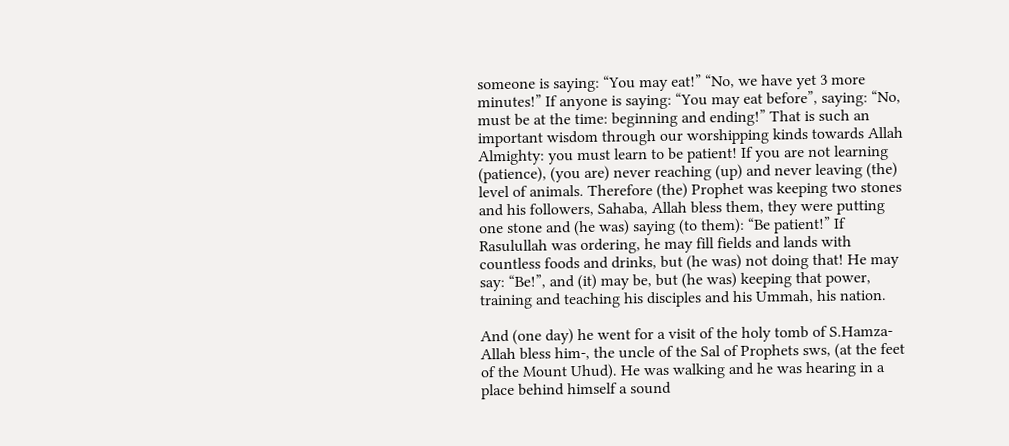someone is saying: “You may eat!” “No, we have yet 3 more minutes!” If anyone is saying: “You may eat before”, saying: “No, must be at the time: beginning and ending!” That is such an important wisdom through our worshipping kinds towards Allah Almighty: you must learn to be patient! If you are not learning (patience), (you are) never reaching (up) and never leaving (the) level of animals. Therefore (the) Prophet was keeping two stones and his followers, Sahaba, Allah bless them, they were putting one stone and (he was) saying (to them): “Be patient!” If Rasulullah was ordering, he may fill fields and lands with countless foods and drinks, but (he was) not doing that! He may say: “Be!”, and (it) may be, but (he was) keeping that power, training and teaching his disciples and his Ummah, his nation.

And (one day) he went for a visit of the holy tomb of S.Hamza- Allah bless him-, the uncle of the Sal of Prophets sws, (at the feet of the Mount Uhud). He was walking and he was hearing in a place behind himself a sound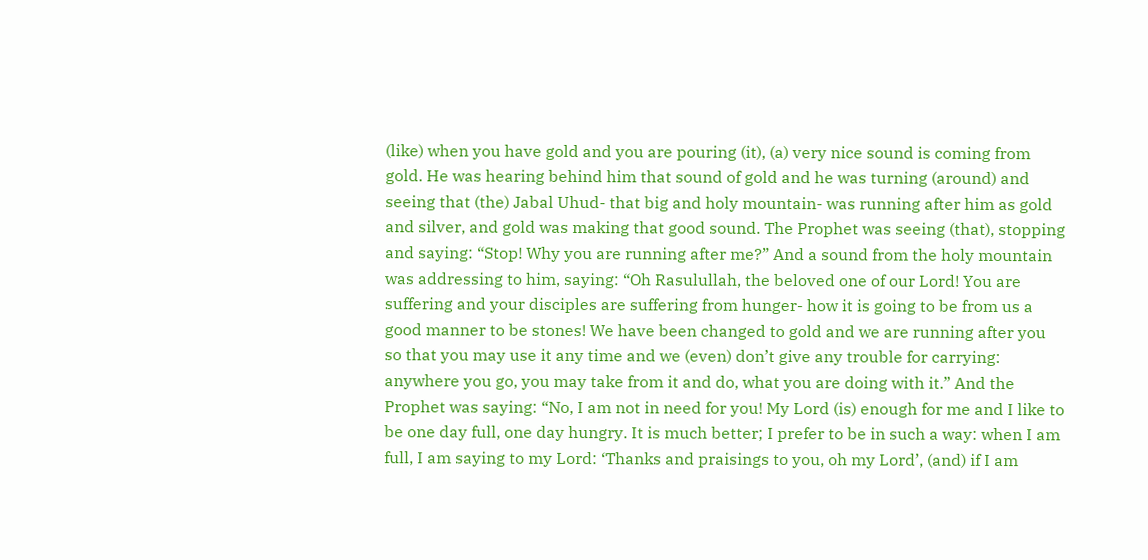(like) when you have gold and you are pouring (it), (a) very nice sound is coming from gold. He was hearing behind him that sound of gold and he was turning (around) and seeing that (the) Jabal Uhud- that big and holy mountain- was running after him as gold and silver, and gold was making that good sound. The Prophet was seeing (that), stopping and saying: “Stop! Why you are running after me?” And a sound from the holy mountain was addressing to him, saying: “Oh Rasulullah, the beloved one of our Lord! You are suffering and your disciples are suffering from hunger- how it is going to be from us a good manner to be stones! We have been changed to gold and we are running after you so that you may use it any time and we (even) don’t give any trouble for carrying: anywhere you go, you may take from it and do, what you are doing with it.” And the Prophet was saying: “No, I am not in need for you! My Lord (is) enough for me and I like to be one day full, one day hungry. It is much better; I prefer to be in such a way: when I am full, I am saying to my Lord: ‘Thanks and praisings to you, oh my Lord’, (and) if I am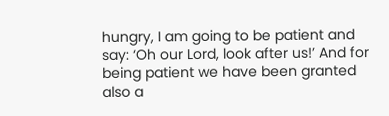hungry, I am going to be patient and say: ‘Oh our Lord, look after us!’ And for being patient we have been granted also a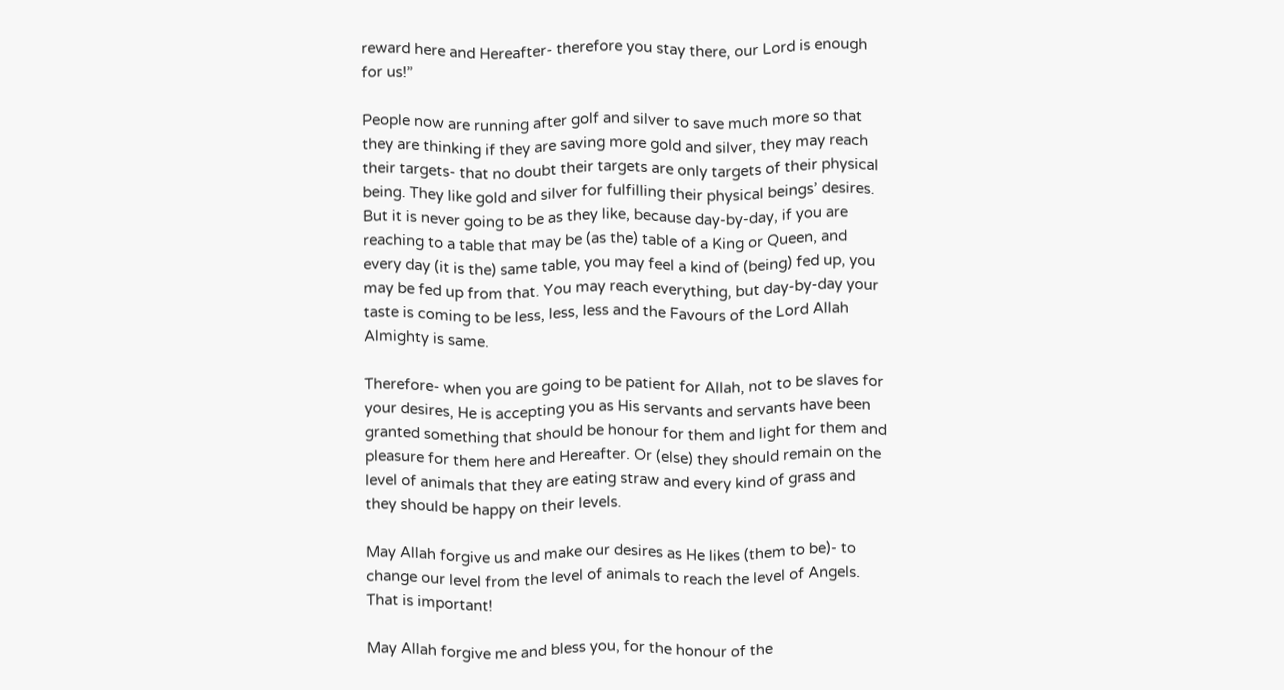reward here and Hereafter- therefore you stay there, our Lord is enough for us!”

People now are running after golf and silver to save much more so that they are thinking if they are saving more gold and silver, they may reach their targets- that no doubt their targets are only targets of their physical being. They like gold and silver for fulfilling their physical beings’ desires. But it is never going to be as they like, because day-by-day, if you are reaching to a table that may be (as the) table of a King or Queen, and every day (it is the) same table, you may feel a kind of (being) fed up, you may be fed up from that. You may reach everything, but day-by-day your taste is coming to be less, less, less and the Favours of the Lord Allah Almighty is same.

Therefore- when you are going to be patient for Allah, not to be slaves for your desires, He is accepting you as His servants and servants have been granted something that should be honour for them and light for them and pleasure for them here and Hereafter. Or (else) they should remain on the level of animals that they are eating straw and every kind of grass and they should be happy on their levels.

May Allah forgive us and make our desires as He likes (them to be)- to change our level from the level of animals to reach the level of Angels. That is important!

May Allah forgive me and bless you, for the honour of the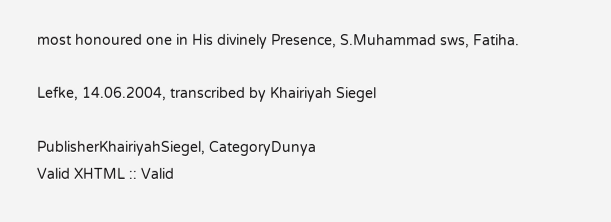most honoured one in His divinely Presence, S.Muhammad sws, Fatiha.

Lefke, 14.06.2004, transcribed by Khairiyah Siegel

PublisherKhairiyahSiegel, CategoryDunya
Valid XHTML :: Valid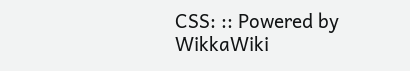CSS: :: Powered by WikkaWiki